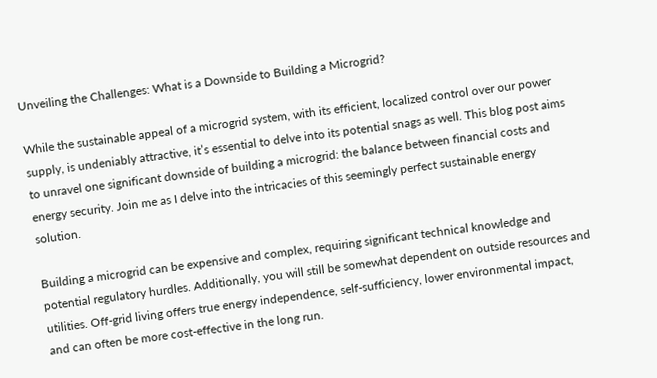Unveiling the Challenges: What is a Downside to Building a Microgrid?

While the sustainable appeal of a microgrid system, with its efficient, localized control over our power supply, is undeniably attractive, it’s essential to delve into its potential snags as well. This blog post aims to unravel one significant downside of building a microgrid: the balance between financial costs and energy security. Join me as I delve into the intricacies of this seemingly perfect sustainable energy solution.

Building a microgrid can be expensive and complex, requiring significant technical knowledge and potential regulatory hurdles. Additionally, you will still be somewhat dependent on outside resources and utilities. Off-grid living offers true energy independence, self-sufficiency, lower environmental impact, and can often be more cost-effective in the long run.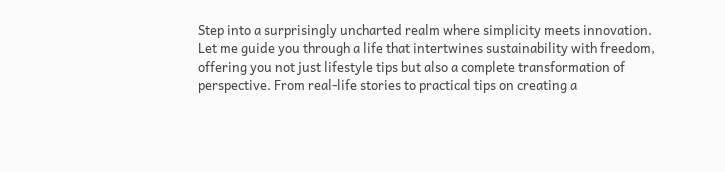Step into a surprisingly uncharted realm where simplicity meets innovation. Let me guide you through a life that intertwines sustainability with freedom, offering you not just lifestyle tips but also a complete transformation of perspective. From real-life stories to practical tips on creating a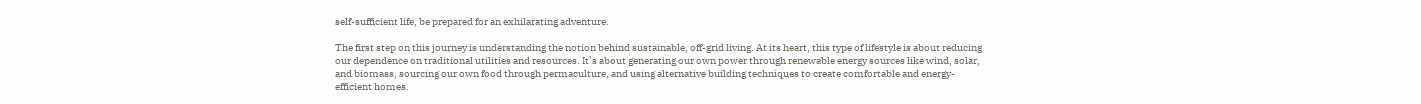self-sufficient life, be prepared for an exhilarating adventure.

The first step on this journey is understanding the notion behind sustainable, off-grid living. At its heart, this type of lifestyle is about reducing our dependence on traditional utilities and resources. It’s about generating our own power through renewable energy sources like wind, solar, and biomass, sourcing our own food through permaculture, and using alternative building techniques to create comfortable and energy-efficient homes.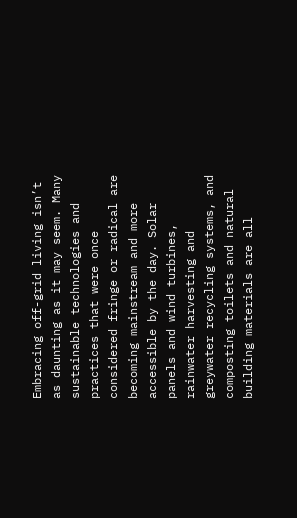Embracing off-grid living isn’t as daunting as it may seem. Many sustainable technologies and practices that were once considered fringe or radical are becoming mainstream and more accessible by the day. Solar panels and wind turbines, rainwater harvesting and greywater recycling systems, and composting toilets and natural building materials are all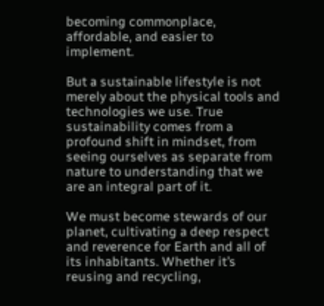becoming commonplace, affordable, and easier to implement.

But a sustainable lifestyle is not merely about the physical tools and technologies we use. True sustainability comes from a profound shift in mindset, from seeing ourselves as separate from nature to understanding that we are an integral part of it.

We must become stewards of our planet, cultivating a deep respect and reverence for Earth and all of its inhabitants. Whether it’s reusing and recycling,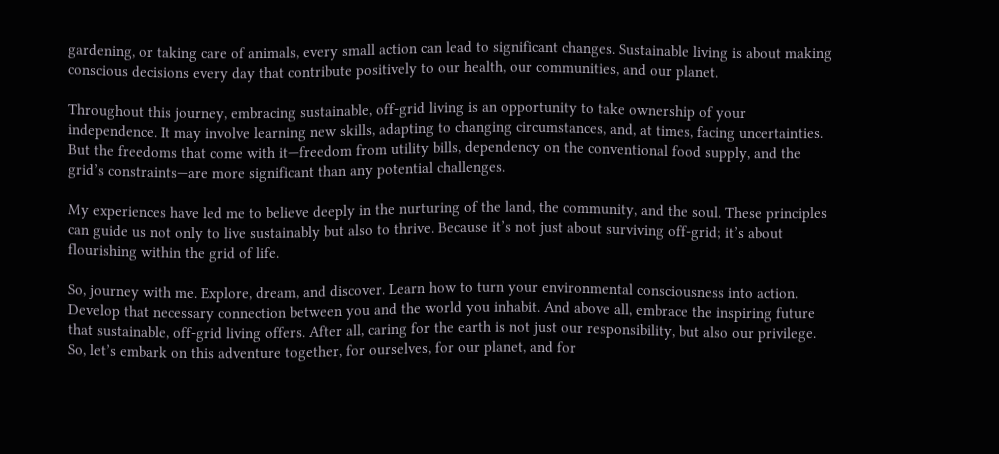gardening, or taking care of animals, every small action can lead to significant changes. Sustainable living is about making conscious decisions every day that contribute positively to our health, our communities, and our planet.

Throughout this journey, embracing sustainable, off-grid living is an opportunity to take ownership of your independence. It may involve learning new skills, adapting to changing circumstances, and, at times, facing uncertainties. But the freedoms that come with it—freedom from utility bills, dependency on the conventional food supply, and the grid’s constraints—are more significant than any potential challenges.

My experiences have led me to believe deeply in the nurturing of the land, the community, and the soul. These principles can guide us not only to live sustainably but also to thrive. Because it’s not just about surviving off-grid; it’s about flourishing within the grid of life.

So, journey with me. Explore, dream, and discover. Learn how to turn your environmental consciousness into action. Develop that necessary connection between you and the world you inhabit. And above all, embrace the inspiring future that sustainable, off-grid living offers. After all, caring for the earth is not just our responsibility, but also our privilege. So, let’s embark on this adventure together, for ourselves, for our planet, and for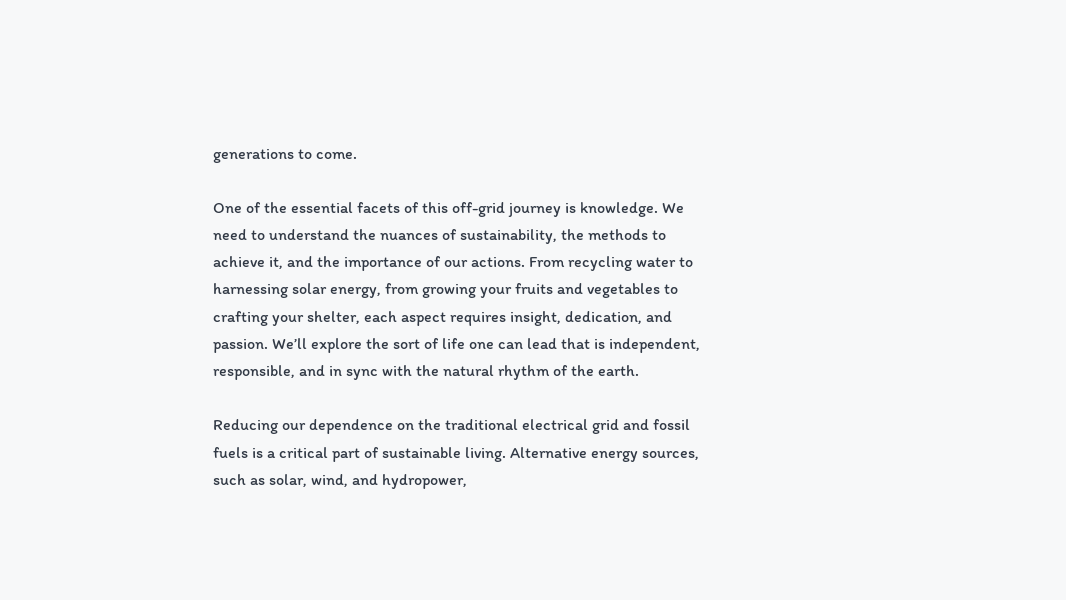generations to come.

One of the essential facets of this off-grid journey is knowledge. We need to understand the nuances of sustainability, the methods to achieve it, and the importance of our actions. From recycling water to harnessing solar energy, from growing your fruits and vegetables to crafting your shelter, each aspect requires insight, dedication, and passion. We’ll explore the sort of life one can lead that is independent, responsible, and in sync with the natural rhythm of the earth.

Reducing our dependence on the traditional electrical grid and fossil fuels is a critical part of sustainable living. Alternative energy sources, such as solar, wind, and hydropower,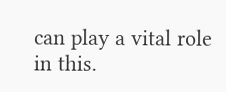can play a vital role in this.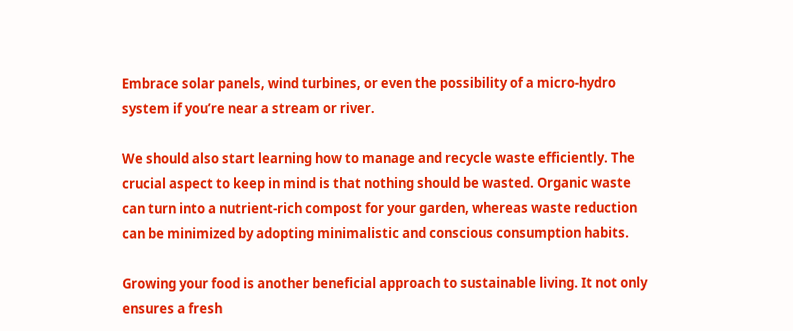Embrace solar panels, wind turbines, or even the possibility of a micro-hydro system if you’re near a stream or river.

We should also start learning how to manage and recycle waste efficiently. The crucial aspect to keep in mind is that nothing should be wasted. Organic waste can turn into a nutrient-rich compost for your garden, whereas waste reduction can be minimized by adopting minimalistic and conscious consumption habits.

Growing your food is another beneficial approach to sustainable living. It not only ensures a fresh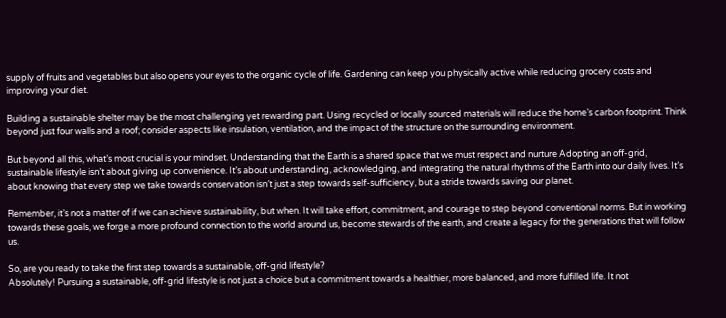supply of fruits and vegetables but also opens your eyes to the organic cycle of life. Gardening can keep you physically active while reducing grocery costs and improving your diet.

Building a sustainable shelter may be the most challenging yet rewarding part. Using recycled or locally sourced materials will reduce the home’s carbon footprint. Think beyond just four walls and a roof; consider aspects like insulation, ventilation, and the impact of the structure on the surrounding environment.

But beyond all this, what’s most crucial is your mindset. Understanding that the Earth is a shared space that we must respect and nurture Adopting an off-grid, sustainable lifestyle isn’t about giving up convenience. It’s about understanding, acknowledging, and integrating the natural rhythms of the Earth into our daily lives. It’s about knowing that every step we take towards conservation isn’t just a step towards self-sufficiency, but a stride towards saving our planet.

Remember, it’s not a matter of if we can achieve sustainability, but when. It will take effort, commitment, and courage to step beyond conventional norms. But in working towards these goals, we forge a more profound connection to the world around us, become stewards of the earth, and create a legacy for the generations that will follow us.

So, are you ready to take the first step towards a sustainable, off-grid lifestyle?
Absolutely! Pursuing a sustainable, off-grid lifestyle is not just a choice but a commitment towards a healthier, more balanced, and more fulfilled life. It not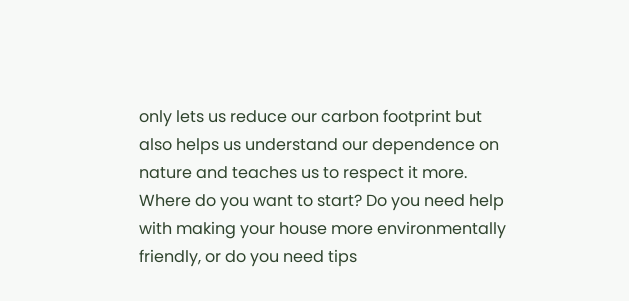only lets us reduce our carbon footprint but also helps us understand our dependence on nature and teaches us to respect it more. Where do you want to start? Do you need help with making your house more environmentally friendly, or do you need tips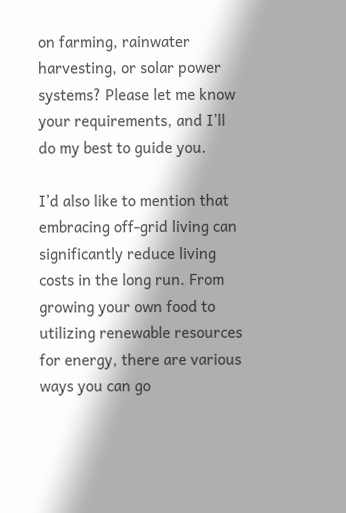on farming, rainwater harvesting, or solar power systems? Please let me know your requirements, and I’ll do my best to guide you.

I’d also like to mention that embracing off-grid living can significantly reduce living costs in the long run. From growing your own food to utilizing renewable resources for energy, there are various ways you can go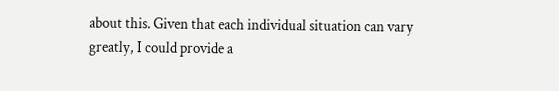about this. Given that each individual situation can vary greatly, I could provide a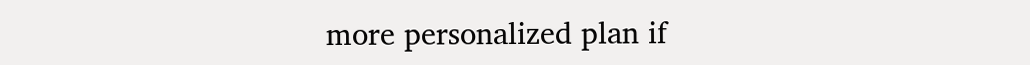more personalized plan if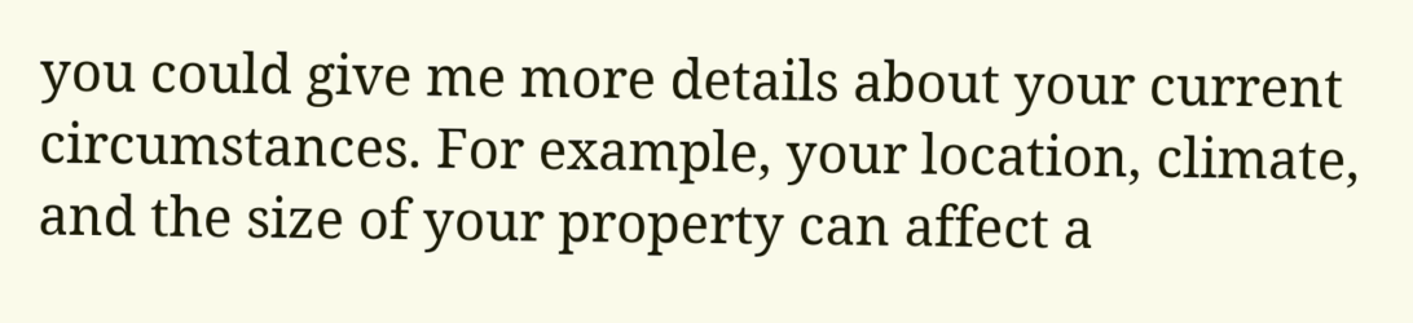you could give me more details about your current circumstances. For example, your location, climate, and the size of your property can affect a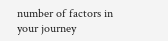number of factors in your journey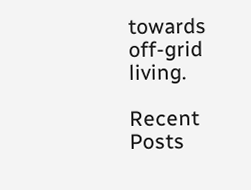towards off-grid living.

Recent Posts